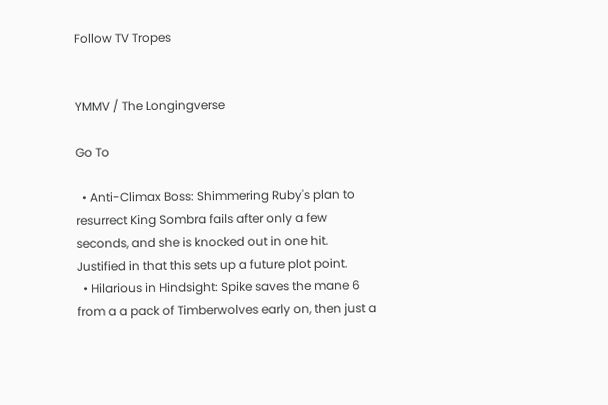Follow TV Tropes


YMMV / The Longingverse

Go To

  • Anti-Climax Boss: Shimmering Ruby's plan to resurrect King Sombra fails after only a few seconds, and she is knocked out in one hit. Justified in that this sets up a future plot point.
  • Hilarious in Hindsight: Spike saves the mane 6 from a a pack of Timberwolves early on, then just a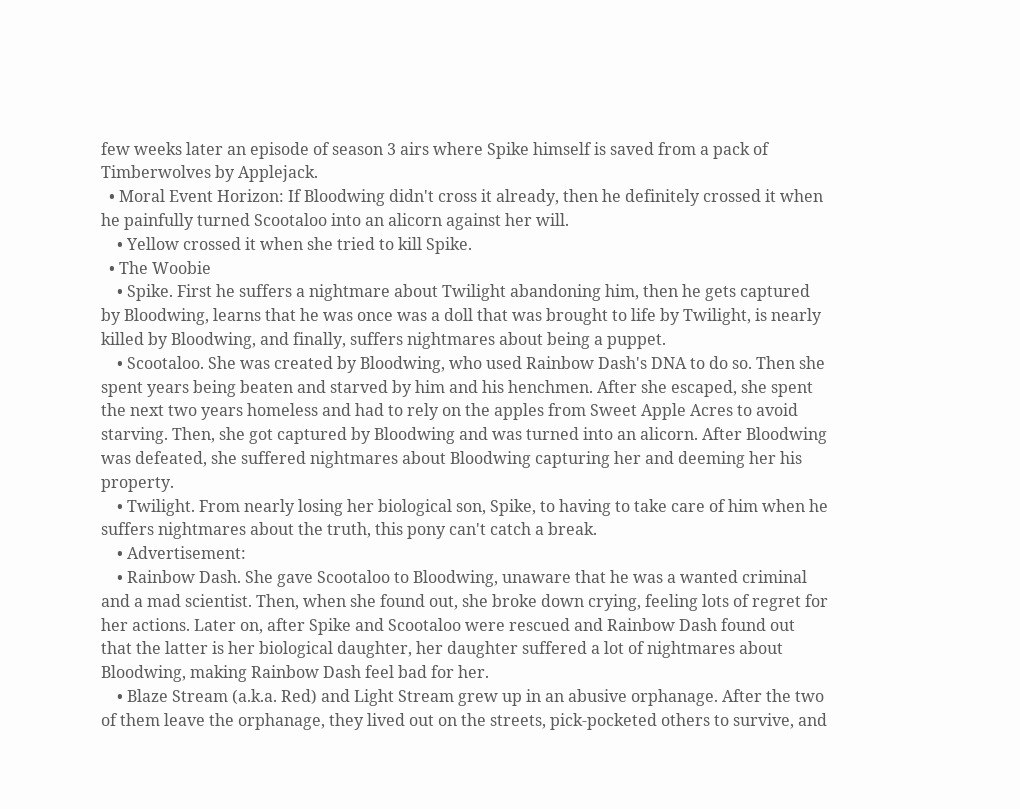few weeks later an episode of season 3 airs where Spike himself is saved from a pack of Timberwolves by Applejack.
  • Moral Event Horizon: If Bloodwing didn't cross it already, then he definitely crossed it when he painfully turned Scootaloo into an alicorn against her will.
    • Yellow crossed it when she tried to kill Spike.
  • The Woobie
    • Spike. First he suffers a nightmare about Twilight abandoning him, then he gets captured by Bloodwing, learns that he was once was a doll that was brought to life by Twilight, is nearly killed by Bloodwing, and finally, suffers nightmares about being a puppet.
    • Scootaloo. She was created by Bloodwing, who used Rainbow Dash's DNA to do so. Then she spent years being beaten and starved by him and his henchmen. After she escaped, she spent the next two years homeless and had to rely on the apples from Sweet Apple Acres to avoid starving. Then, she got captured by Bloodwing and was turned into an alicorn. After Bloodwing was defeated, she suffered nightmares about Bloodwing capturing her and deeming her his property.
    • Twilight. From nearly losing her biological son, Spike, to having to take care of him when he suffers nightmares about the truth, this pony can't catch a break.
    • Advertisement:
    • Rainbow Dash. She gave Scootaloo to Bloodwing, unaware that he was a wanted criminal and a mad scientist. Then, when she found out, she broke down crying, feeling lots of regret for her actions. Later on, after Spike and Scootaloo were rescued and Rainbow Dash found out that the latter is her biological daughter, her daughter suffered a lot of nightmares about Bloodwing, making Rainbow Dash feel bad for her.
    • Blaze Stream (a.k.a. Red) and Light Stream grew up in an abusive orphanage. After the two of them leave the orphanage, they lived out on the streets, pick-pocketed others to survive, and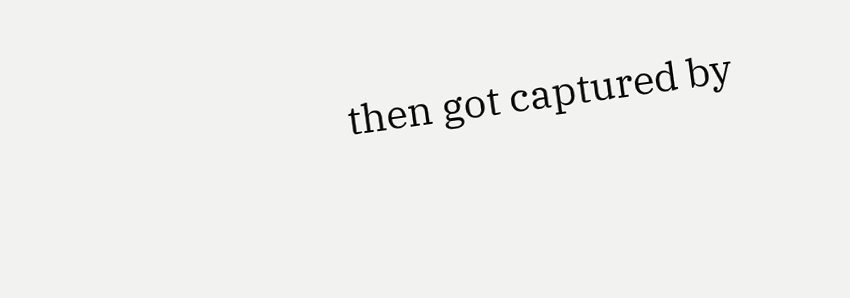then got captured by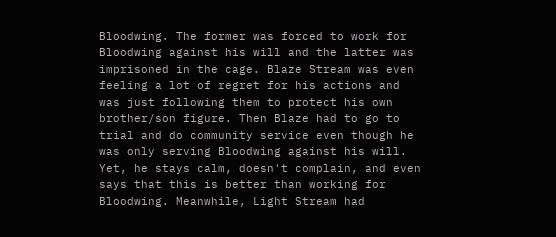Bloodwing. The former was forced to work for Bloodwing against his will and the latter was imprisoned in the cage. Blaze Stream was even feeling a lot of regret for his actions and was just following them to protect his own brother/son figure. Then Blaze had to go to trial and do community service even though he was only serving Bloodwing against his will. Yet, he stays calm, doesn't complain, and even says that this is better than working for Bloodwing. Meanwhile, Light Stream had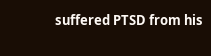suffered PTSD from his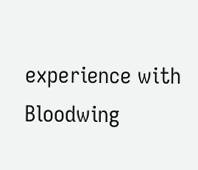experience with Bloodwing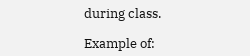during class.

Example of: